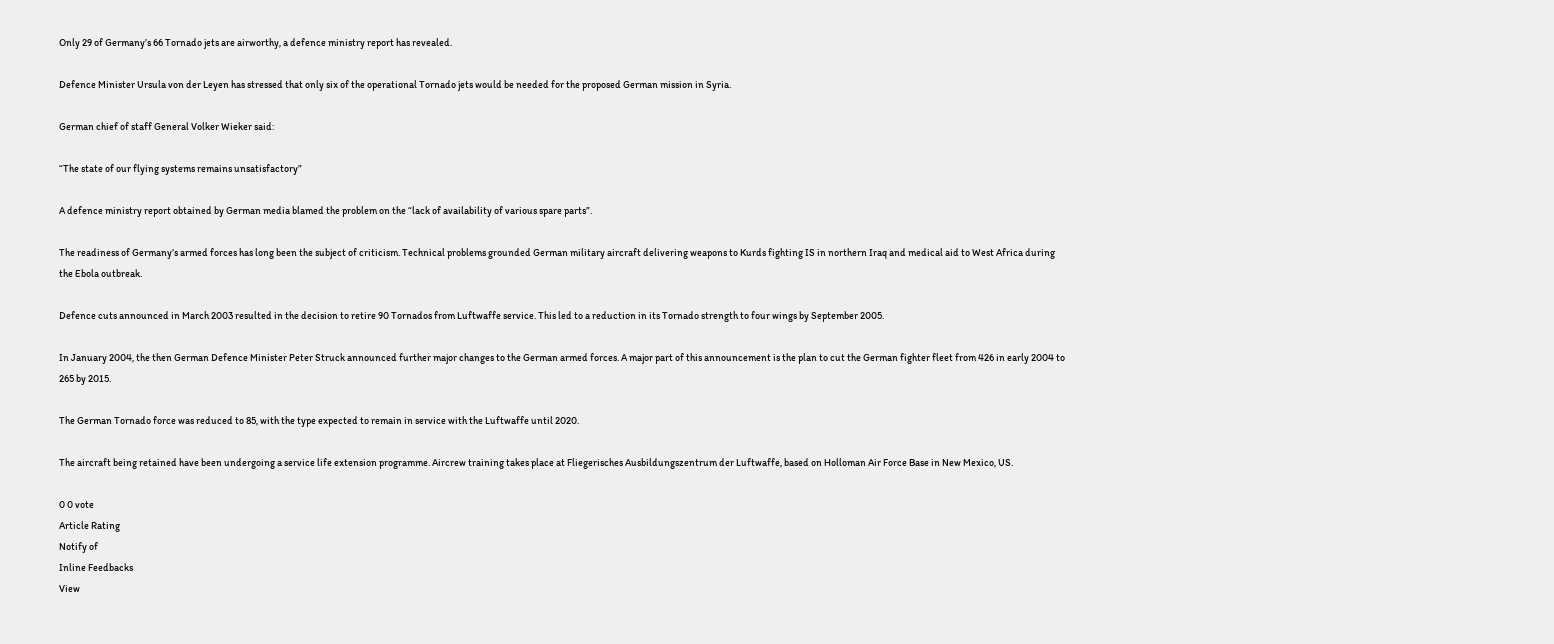Only 29 of Germany’s 66 Tornado jets are airworthy, a defence ministry report has revealed.

Defence Minister Ursula von der Leyen has stressed that only six of the operational Tornado jets would be needed for the proposed German mission in Syria.

German chief of staff General Volker Wieker said:

“The state of our flying systems remains unsatisfactory”

A defence ministry report obtained by German media blamed the problem on the “lack of availability of various spare parts”.

The readiness of Germany’s armed forces has long been the subject of criticism. Technical problems grounded German military aircraft delivering weapons to Kurds fighting IS in northern Iraq and medical aid to West Africa during the Ebola outbreak.

Defence cuts announced in March 2003 resulted in the decision to retire 90 Tornados from Luftwaffe service. This led to a reduction in its Tornado strength to four wings by September 2005.

In January 2004, the then German Defence Minister Peter Struck announced further major changes to the German armed forces. A major part of this announcement is the plan to cut the German fighter fleet from 426 in early 2004 to 265 by 2015.

The German Tornado force was reduced to 85, with the type expected to remain in service with the Luftwaffe until 2020.

The aircraft being retained have been undergoing a service life extension programme. Aircrew training takes place at Fliegerisches Ausbildungszentrum der Luftwaffe, based on Holloman Air Force Base in New Mexico, US.

0 0 vote
Article Rating
Notify of
Inline Feedbacks
View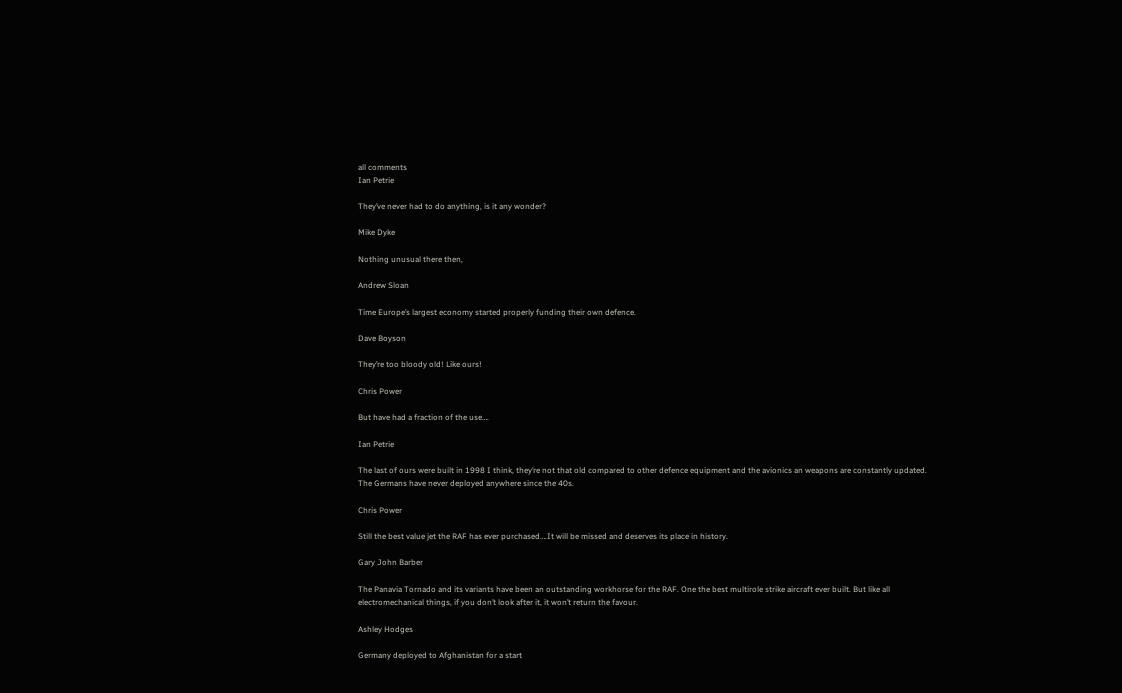all comments
Ian Petrie

They’ve never had to do anything, is it any wonder?

Mike Dyke

Nothing unusual there then,

Andrew Sloan

Time Europe’s largest economy started properly funding their own defence.

Dave Boyson

They’re too bloody old! Like ours!

Chris Power

But have had a fraction of the use….

Ian Petrie

The last of ours were built in 1998 I think, they’re not that old compared to other defence equipment and the avionics an weapons are constantly updated. The Germans have never deployed anywhere since the 40s.

Chris Power

Still the best value jet the RAF has ever purchased….It will be missed and deserves its place in history.

Gary John Barber

The Panavia Tornado and its variants have been an outstanding workhorse for the RAF. One the best multirole strike aircraft ever built. But like all electromechanical things, if you don’t look after it, it won’t return the favour.

Ashley Hodges

Germany deployed to Afghanistan for a start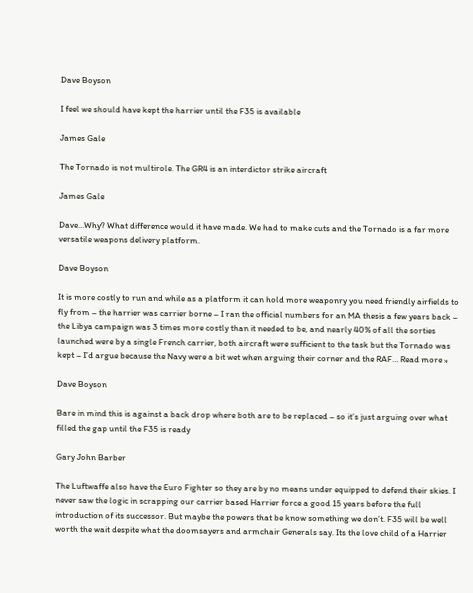Dave Boyson

I feel we should have kept the harrier until the F35 is available

James Gale

The Tornado is not multirole. The GR4 is an interdictor strike aircraft

James Gale

Dave…Why? What difference would it have made. We had to make cuts and the Tornado is a far more versatile weapons delivery platform.

Dave Boyson

It is more costly to run and while as a platform it can hold more weaponry you need friendly airfields to fly from – the harrier was carrier borne – I ran the official numbers for an MA thesis a few years back – the Libya campaign was 3 times more costly than it needed to be, and nearly 40% of all the sorties launched were by a single French carrier, both aircraft were sufficient to the task but the Tornado was kept – I’d argue because the Navy were a bit wet when arguing their corner and the RAF… Read more »

Dave Boyson

Bare in mind this is against a back drop where both are to be replaced – so it’s just arguing over what filled the gap until the F35 is ready

Gary John Barber

The Luftwaffe also have the Euro Fighter so they are by no means under equipped to defend their skies. I never saw the logic in scrapping our carrier based Harrier force a good 15 years before the full introduction of its successor. But maybe the powers that be know something we don’t. F35 will be well worth the wait despite what the doomsayers and armchair Generals say. Its the love child of a Harrier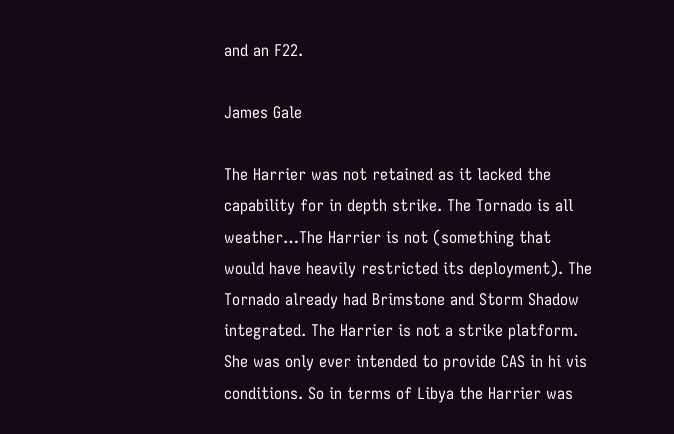and an F22.

James Gale

The Harrier was not retained as it lacked the capability for in depth strike. The Tornado is all weather…The Harrier is not (something that would have heavily restricted its deployment). The Tornado already had Brimstone and Storm Shadow integrated. The Harrier is not a strike platform. She was only ever intended to provide CAS in hi vis conditions. So in terms of Libya the Harrier was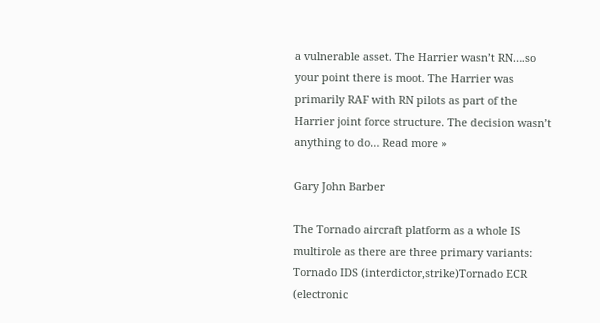a vulnerable asset. The Harrier wasn’t RN….so your point there is moot. The Harrier was primarily RAF with RN pilots as part of the Harrier joint force structure. The decision wasn’t anything to do… Read more »

Gary John Barber

The Tornado aircraft platform as a whole IS multirole as there are three primary variants: Tornado IDS (interdictor,strike)Tornado ECR (electronic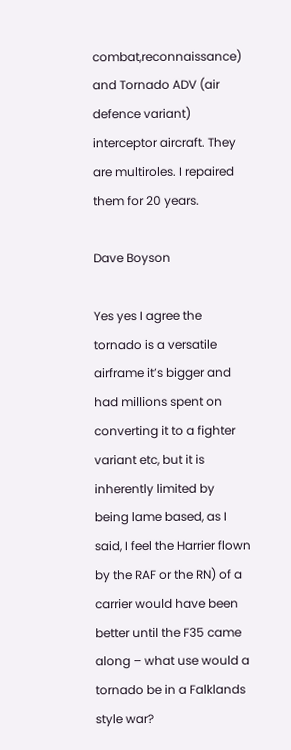combat,reconnaissance) and Tornado ADV (air defence variant) interceptor aircraft. They are multiroles. I repaired them for 20 years.

Dave Boyson

Yes yes I agree the tornado is a versatile airframe it’s bigger and had millions spent on converting it to a fighter variant etc, but it is inherently limited by being lame based, as I said, I feel the Harrier flown by the RAF or the RN) of a carrier would have been better until the F35 came along – what use would a tornado be in a Falklands style war?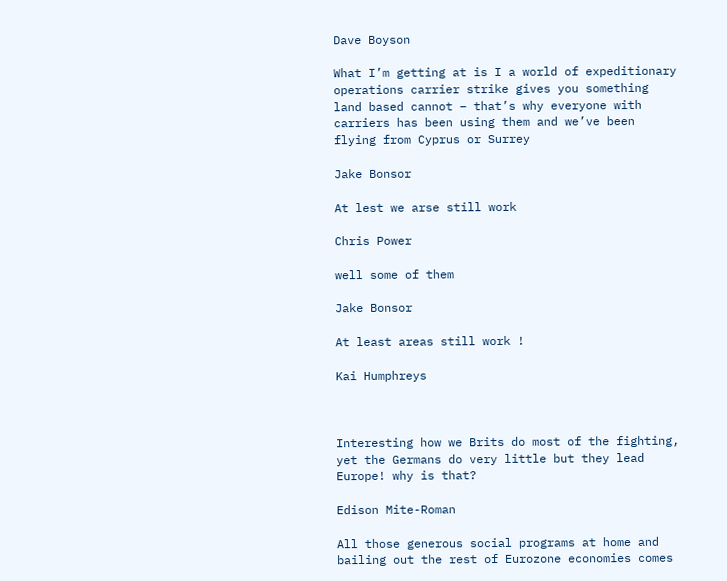Dave Boyson

What I’m getting at is I a world of expeditionary operations carrier strike gives you something land based cannot – that’s why everyone with carriers has been using them and we’ve been flying from Cyprus or Surrey

Jake Bonsor

At lest we arse still work

Chris Power

well some of them

Jake Bonsor

At least areas still work !

Kai Humphreys



Interesting how we Brits do most of the fighting, yet the Germans do very little but they lead Europe! why is that?

Edison Mite-Roman

All those generous social programs at home and bailing out the rest of Eurozone economies comes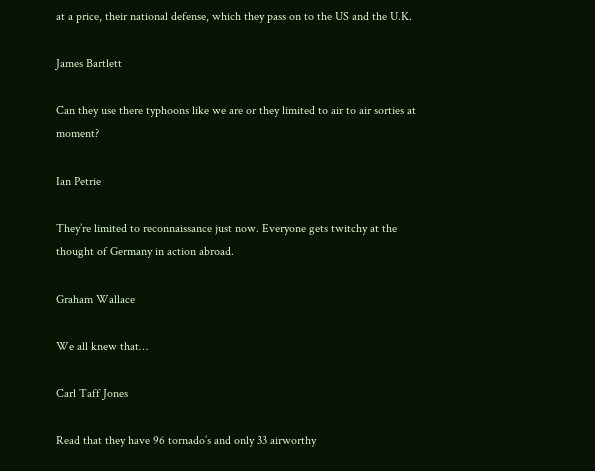at a price, their national defense, which they pass on to the US and the U.K.

James Bartlett

Can they use there typhoons like we are or they limited to air to air sorties at moment?

Ian Petrie

They’re limited to reconnaissance just now. Everyone gets twitchy at the thought of Germany in action abroad.

Graham Wallace

We all knew that…

Carl Taff Jones

Read that they have 96 tornado’s and only 33 airworthy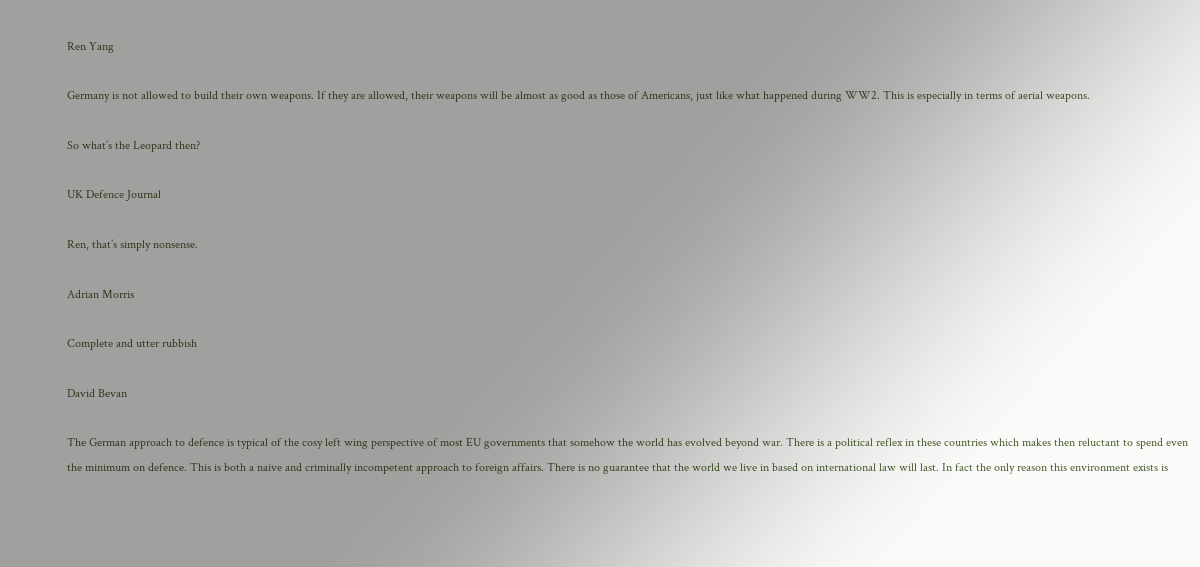Ren Yang

Germany is not allowed to build their own weapons. If they are allowed, their weapons will be almost as good as those of Americans, just like what happened during WW2. This is especially in terms of aerial weapons.

So what’s the Leopard then?

UK Defence Journal

Ren, that’s simply nonsense.

Adrian Morris

Complete and utter rubbish

David Bevan

The German approach to defence is typical of the cosy left wing perspective of most EU governments that somehow the world has evolved beyond war. There is a political reflex in these countries which makes then reluctant to spend even the minimum on defence. This is both a naive and criminally incompetent approach to foreign affairs. There is no guarantee that the world we live in based on international law will last. In fact the only reason this environment exists is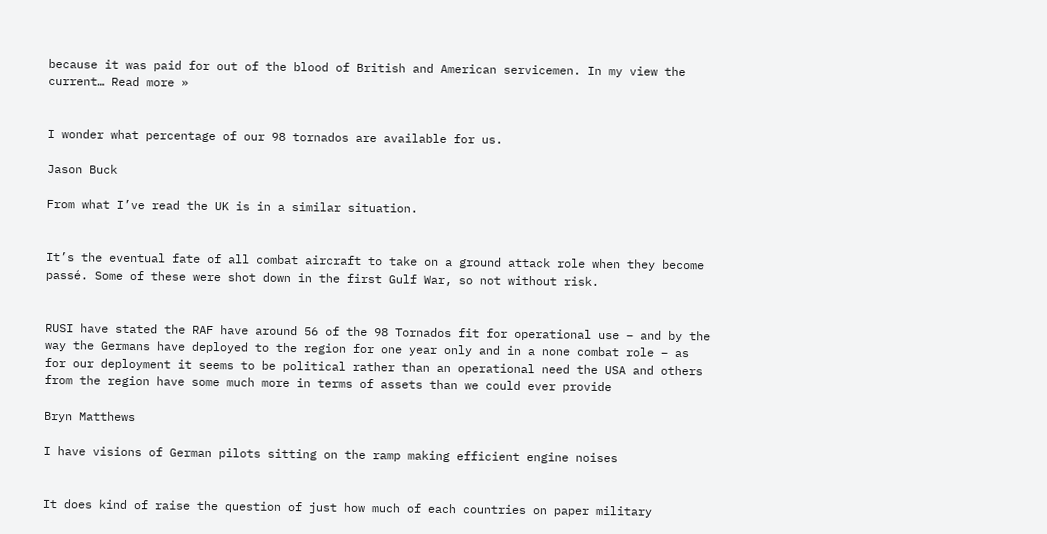because it was paid for out of the blood of British and American servicemen. In my view the current… Read more »


I wonder what percentage of our 98 tornados are available for us.

Jason Buck

From what I’ve read the UK is in a similar situation.


It’s the eventual fate of all combat aircraft to take on a ground attack role when they become passé. Some of these were shot down in the first Gulf War, so not without risk.


RUSI have stated the RAF have around 56 of the 98 Tornados fit for operational use – and by the way the Germans have deployed to the region for one year only and in a none combat role – as for our deployment it seems to be political rather than an operational need the USA and others from the region have some much more in terms of assets than we could ever provide

Bryn Matthews

I have visions of German pilots sitting on the ramp making efficient engine noises


It does kind of raise the question of just how much of each countries on paper military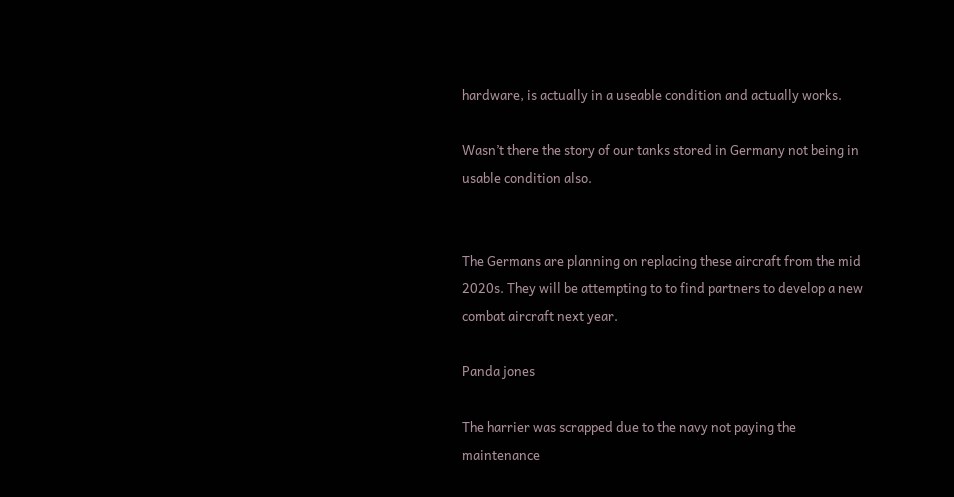hardware, is actually in a useable condition and actually works.

Wasn’t there the story of our tanks stored in Germany not being in usable condition also.


The Germans are planning on replacing these aircraft from the mid 2020s. They will be attempting to to find partners to develop a new combat aircraft next year.

Panda jones

The harrier was scrapped due to the navy not paying the maintenance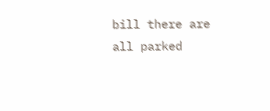bill there are all parked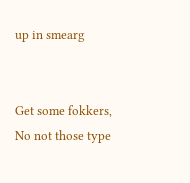up in smearg


Get some fokkers, No not those type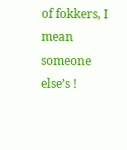of fokkers, I mean someone else’s !